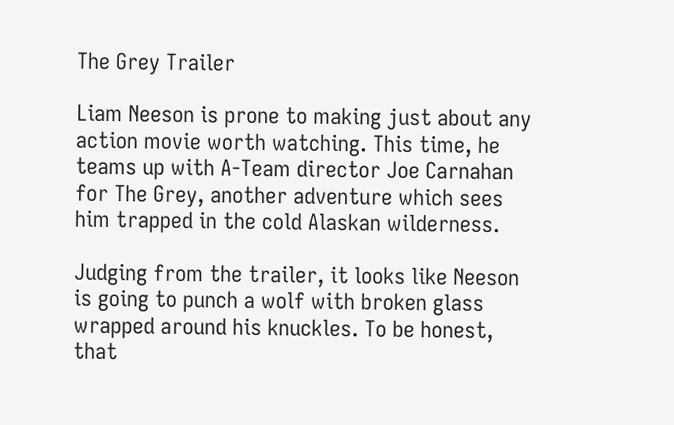The Grey Trailer

Liam Neeson is prone to making just about any action movie worth watching. This time, he teams up with A-Team director Joe Carnahan for The Grey, another adventure which sees him trapped in the cold Alaskan wilderness.

Judging from the trailer, it looks like Neeson is going to punch a wolf with broken glass wrapped around his knuckles. To be honest, that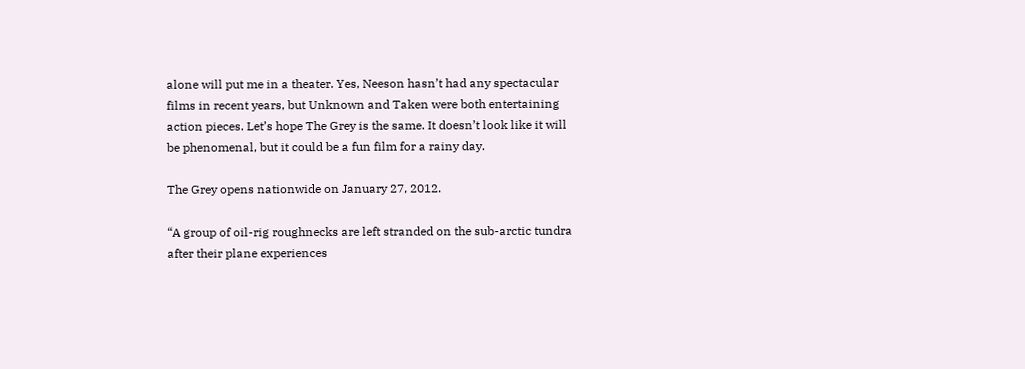alone will put me in a theater. Yes, Neeson hasn’t had any spectacular films in recent years, but Unknown and Taken were both entertaining action pieces. Let’s hope The Grey is the same. It doesn’t look like it will be phenomenal, but it could be a fun film for a rainy day.

The Grey opens nationwide on January 27, 2012.

“A group of oil-rig roughnecks are left stranded on the sub-arctic tundra after their plane experiences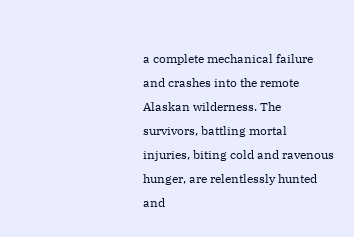a complete mechanical failure and crashes into the remote Alaskan wilderness. The survivors, battling mortal injuries, biting cold and ravenous hunger, are relentlessly hunted and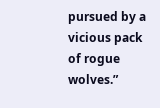pursued by a vicious pack of rogue wolves.”